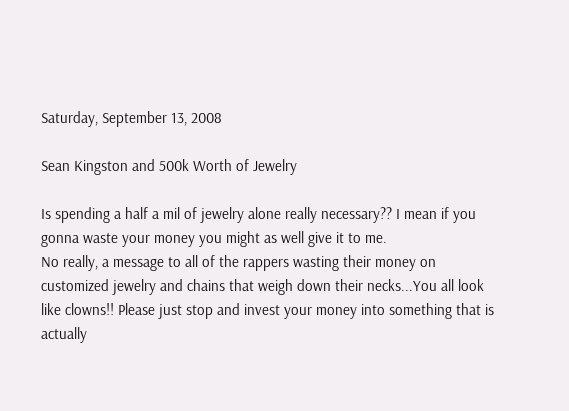Saturday, September 13, 2008

Sean Kingston and 500k Worth of Jewelry

Is spending a half a mil of jewelry alone really necessary?? I mean if you gonna waste your money you might as well give it to me.
No really, a message to all of the rappers wasting their money on customized jewelry and chains that weigh down their necks...You all look like clowns!! Please just stop and invest your money into something that is actually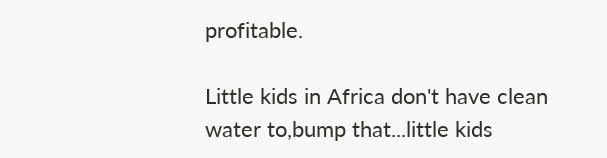profitable.

Little kids in Africa don't have clean water to,bump that...little kids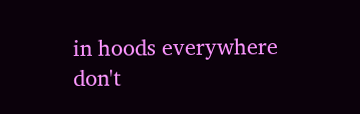in hoods everywhere don't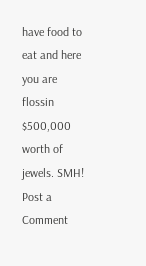have food to eat and here you are flossin $500,000 worth of jewels. SMH!
Post a Comment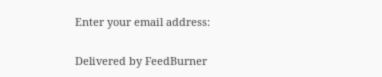Enter your email address:

Delivered by FeedBurner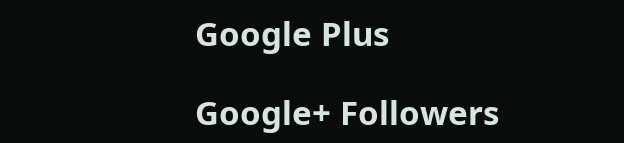Google Plus

Google+ Followers